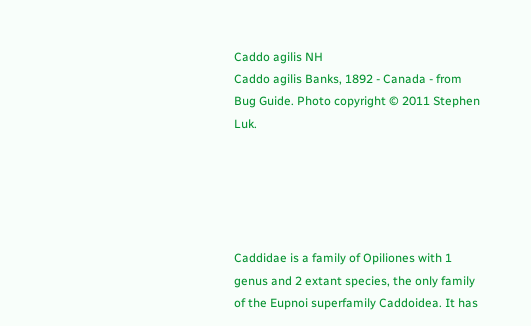Caddo agilis NH
Caddo agilis Banks, 1892 - Canada - from Bug Guide. Photo copyright © 2011 Stephen Luk.





Caddidae is a family of Opiliones with 1 genus and 2 extant species, the only family of the Eupnoi superfamily Caddoidea. It has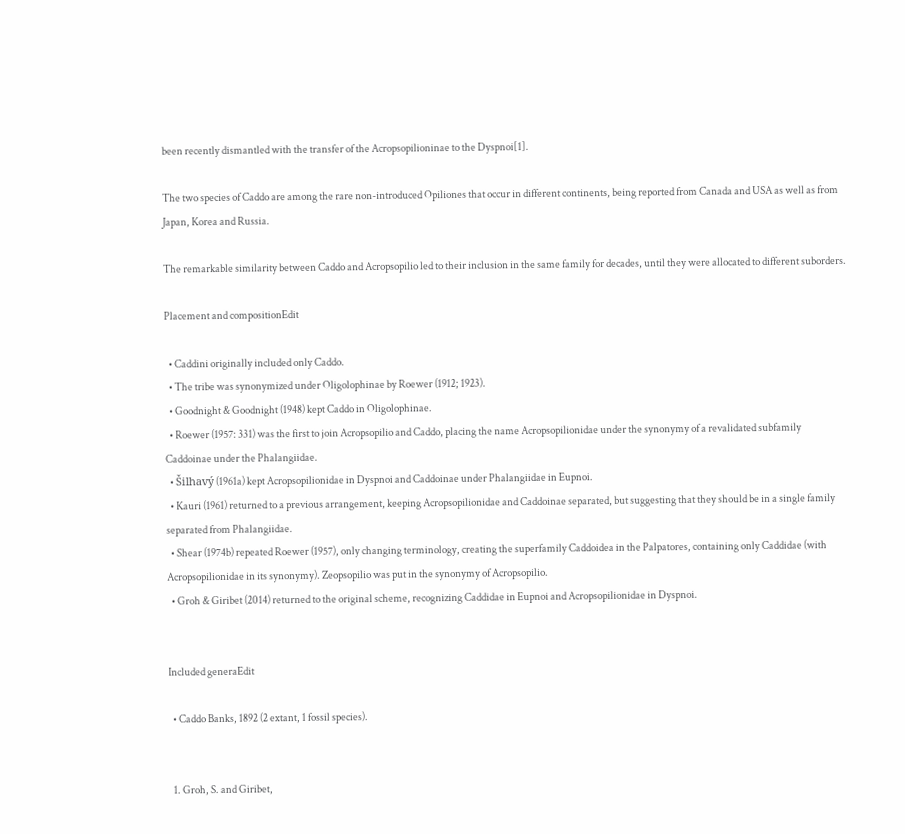been recently dismantled with the transfer of the Acropsopilioninae to the Dyspnoi[1].

The two species of Caddo are among the rare non-introduced Opiliones that occur in different continents, being reported from Canada and USA as well as from Japan, Korea and Russia.

The remarkable similarity between Caddo and Acropsopilio led to their inclusion in the same family for decades, until they were allocated to different suborders.

Placement and compositionEdit

  • Caddini originally included only Caddo.
  • The tribe was synonymized under Oligolophinae by Roewer (1912; 1923).
  • Goodnight & Goodnight (1948) kept Caddo in Oligolophinae.
  • Roewer (1957: 331) was the first to join Acropsopilio and Caddo, placing the name Acropsopilionidae under the synonymy of a revalidated subfamily Caddoinae under the Phalangiidae.
  • Šilhavý (1961a) kept Acropsopilionidae in Dyspnoi and Caddoinae under Phalangiidae in Eupnoi.
  • Kauri (1961) returned to a previous arrangement, keeping Acropsopilionidae and Caddoinae separated, but suggesting that they should be in a single family separated from Phalangiidae.
  • Shear (1974b) repeated Roewer (1957), only changing terminology, creating the superfamily Caddoidea in the Palpatores, containing only Caddidae (with Acropsopilionidae in its synonymy). Zeopsopilio was put in the synonymy of Acropsopilio.
  • Groh & Giribet (2014) returned to the original scheme, recognizing Caddidae in Eupnoi and Acropsopilionidae in Dyspnoi.


Included generaEdit

  • Caddo Banks, 1892 (2 extant, 1 fossil species).


  1. Groh, S. and Giribet,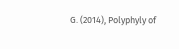G. (2014), Polyphyly of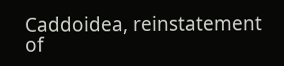Caddoidea, reinstatement of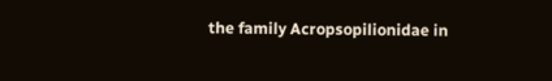the family Acropsopilionidae in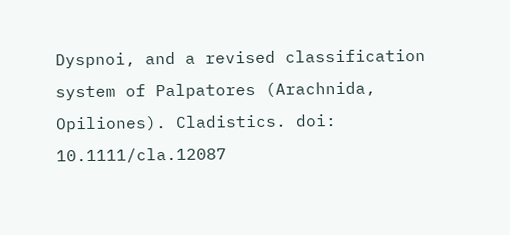Dyspnoi, and a revised classification system of Palpatores (Arachnida, Opiliones). Cladistics. doi: 10.1111/cla.12087